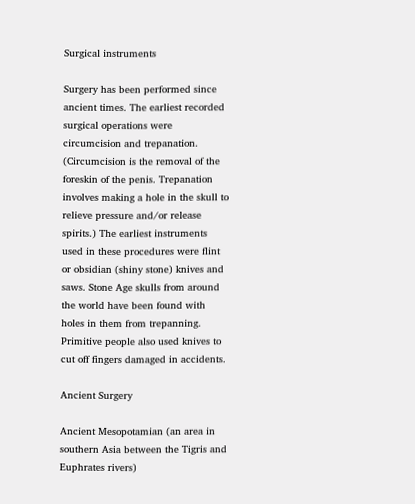Surgical instruments

Surgery has been performed since ancient times. The earliest recorded surgical operations were circumcision and trepanation. (Circumcision is the removal of the foreskin of the penis. Trepanation involves making a hole in the skull to relieve pressure and/or release spirits.) The earliest instruments used in these procedures were flint or obsidian (shiny stone) knives and saws. Stone Age skulls from around the world have been found with holes in them from trepanning. Primitive people also used knives to cut off fingers damaged in accidents.

Ancient Surgery

Ancient Mesopotamian (an area in southern Asia between the Tigris and Euphrates rivers)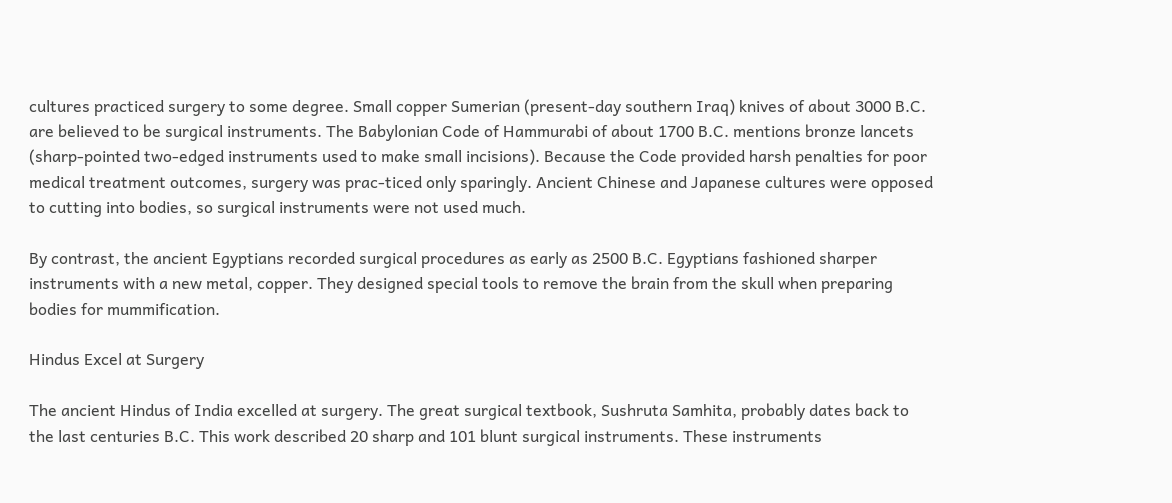cultures practiced surgery to some degree. Small copper Sumerian (present-day southern Iraq) knives of about 3000 B.C. are believed to be surgical instruments. The Babylonian Code of Hammurabi of about 1700 B.C. mentions bronze lancets (sharp-pointed two-edged instruments used to make small incisions). Because the Code provided harsh penalties for poor medical treatment outcomes, surgery was prac-ticed only sparingly. Ancient Chinese and Japanese cultures were opposed to cutting into bodies, so surgical instruments were not used much.

By contrast, the ancient Egyptians recorded surgical procedures as early as 2500 B.C. Egyptians fashioned sharper instruments with a new metal, copper. They designed special tools to remove the brain from the skull when preparing bodies for mummification.

Hindus Excel at Surgery

The ancient Hindus of India excelled at surgery. The great surgical textbook, Sushruta Samhita, probably dates back to the last centuries B.C. This work described 20 sharp and 101 blunt surgical instruments. These instruments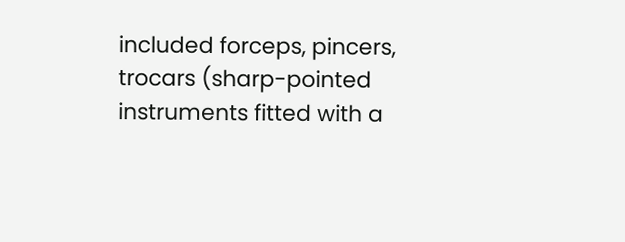included forceps, pincers, trocars (sharp-pointed instruments fitted with a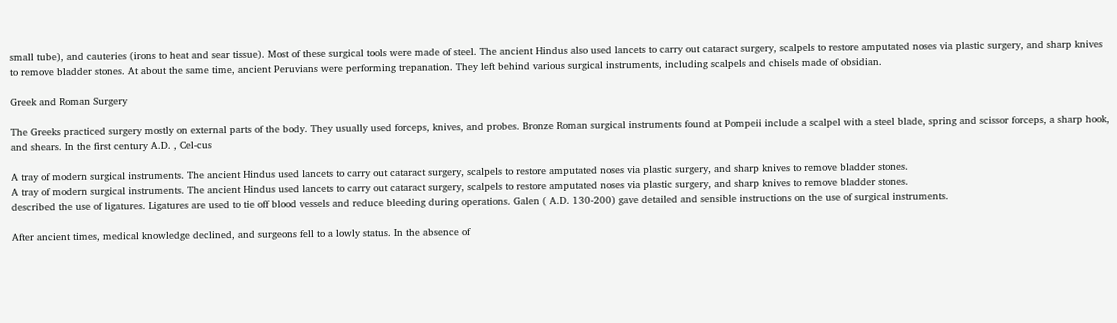small tube), and cauteries (irons to heat and sear tissue). Most of these surgical tools were made of steel. The ancient Hindus also used lancets to carry out cataract surgery, scalpels to restore amputated noses via plastic surgery, and sharp knives to remove bladder stones. At about the same time, ancient Peruvians were performing trepanation. They left behind various surgical instruments, including scalpels and chisels made of obsidian.

Greek and Roman Surgery

The Greeks practiced surgery mostly on external parts of the body. They usually used forceps, knives, and probes. Bronze Roman surgical instruments found at Pompeii include a scalpel with a steel blade, spring and scissor forceps, a sharp hook, and shears. In the first century A.D. , Cel-cus

A tray of modern surgical instruments. The ancient Hindus used lancets to carry out cataract surgery, scalpels to restore amputated noses via plastic surgery, and sharp knives to remove bladder stones.
A tray of modern surgical instruments. The ancient Hindus used lancets to carry out cataract surgery, scalpels to restore amputated noses via plastic surgery, and sharp knives to remove bladder stones.
described the use of ligatures. Ligatures are used to tie off blood vessels and reduce bleeding during operations. Galen ( A.D. 130-200) gave detailed and sensible instructions on the use of surgical instruments.

After ancient times, medical knowledge declined, and surgeons fell to a lowly status. In the absence of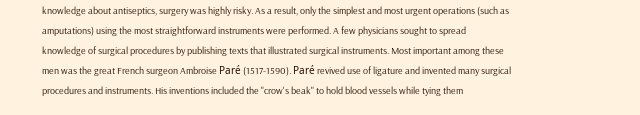knowledge about antiseptics, surgery was highly risky. As a result, only the simplest and most urgent operations (such as amputations) using the most straightforward instruments were performed. A few physicians sought to spread knowledge of surgical procedures by publishing texts that illustrated surgical instruments. Most important among these men was the great French surgeon Ambroise Paré (1517-1590). Paré revived use of ligature and invented many surgical procedures and instruments. His inventions included the "crow's beak" to hold blood vessels while tying them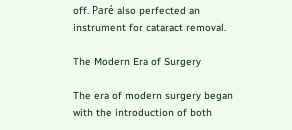off. Paré also perfected an instrument for cataract removal.

The Modern Era of Surgery

The era of modern surgery began with the introduction of both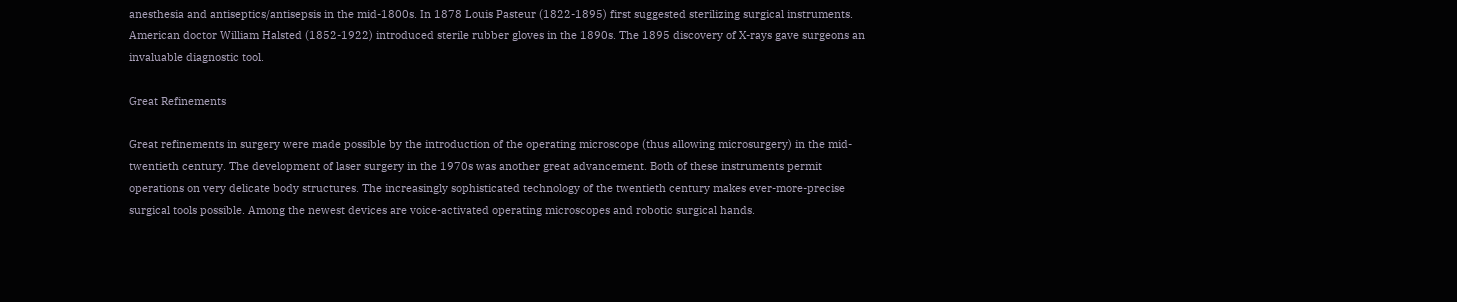anesthesia and antiseptics/antisepsis in the mid-1800s. In 1878 Louis Pasteur (1822-1895) first suggested sterilizing surgical instruments. American doctor William Halsted (1852-1922) introduced sterile rubber gloves in the 1890s. The 1895 discovery of X-rays gave surgeons an invaluable diagnostic tool.

Great Refinements

Great refinements in surgery were made possible by the introduction of the operating microscope (thus allowing microsurgery) in the mid-twentieth century. The development of laser surgery in the 1970s was another great advancement. Both of these instruments permit operations on very delicate body structures. The increasingly sophisticated technology of the twentieth century makes ever-more-precise surgical tools possible. Among the newest devices are voice-activated operating microscopes and robotic surgical hands.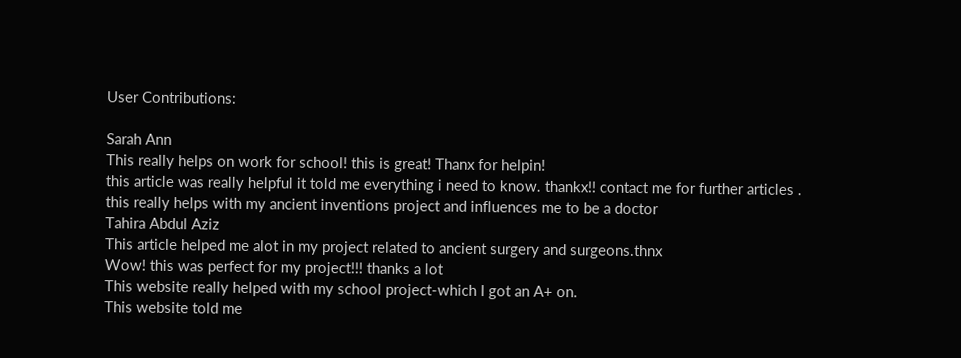User Contributions:

Sarah Ann
This really helps on work for school! this is great! Thanx for helpin!
this article was really helpful it told me everything i need to know. thankx!! contact me for further articles .
this really helps with my ancient inventions project and influences me to be a doctor
Tahira Abdul Aziz
This article helped me alot in my project related to ancient surgery and surgeons.thnx
Wow! this was perfect for my project!!! thanks a lot
This website really helped with my school project-which I got an A+ on.
This website told me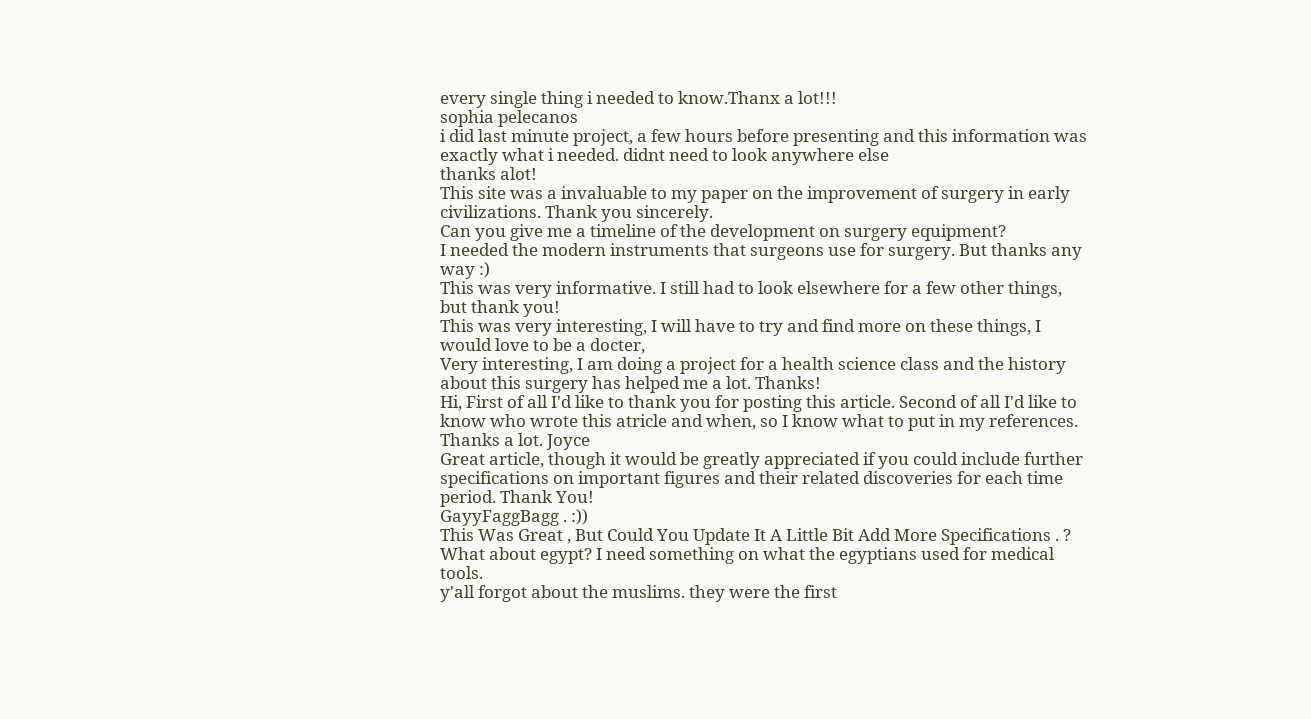every single thing i needed to know.Thanx a lot!!!
sophia pelecanos
i did last minute project, a few hours before presenting and this information was exactly what i needed. didnt need to look anywhere else
thanks alot!
This site was a invaluable to my paper on the improvement of surgery in early civilizations. Thank you sincerely.
Can you give me a timeline of the development on surgery equipment?
I needed the modern instruments that surgeons use for surgery. But thanks any way :)
This was very informative. I still had to look elsewhere for a few other things, but thank you!
This was very interesting, I will have to try and find more on these things, I would love to be a docter,
Very interesting, I am doing a project for a health science class and the history about this surgery has helped me a lot. Thanks!
Hi, First of all I'd like to thank you for posting this article. Second of all I'd like to know who wrote this atricle and when, so I know what to put in my references. Thanks a lot. Joyce
Great article, though it would be greatly appreciated if you could include further specifications on important figures and their related discoveries for each time period. Thank You!
GayyFaggBagg . :))
This Was Great , But Could You Update It A Little Bit Add More Specifications . ?
What about egypt? I need something on what the egyptians used for medical tools.
y'all forgot about the muslims. they were the first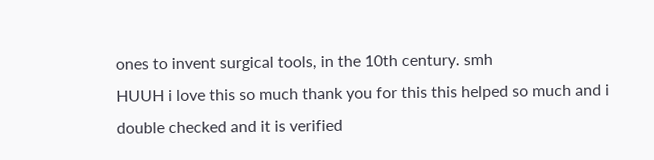ones to invent surgical tools, in the 10th century. smh
HUUH i love this so much thank you for this this helped so much and i double checked and it is verified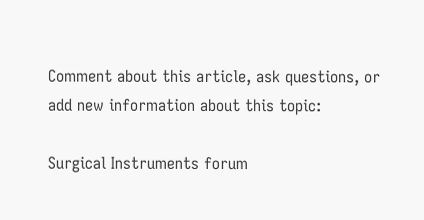Comment about this article, ask questions, or add new information about this topic:

Surgical Instruments forum